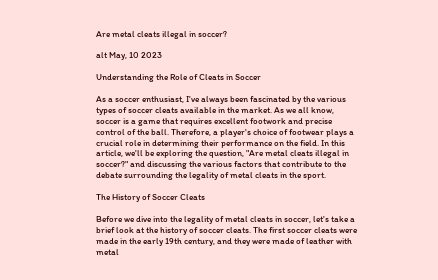Are metal cleats illegal in soccer?

alt May, 10 2023

Understanding the Role of Cleats in Soccer

As a soccer enthusiast, I've always been fascinated by the various types of soccer cleats available in the market. As we all know, soccer is a game that requires excellent footwork and precise control of the ball. Therefore, a player's choice of footwear plays a crucial role in determining their performance on the field. In this article, we'll be exploring the question, "Are metal cleats illegal in soccer?" and discussing the various factors that contribute to the debate surrounding the legality of metal cleats in the sport.

The History of Soccer Cleats

Before we dive into the legality of metal cleats in soccer, let's take a brief look at the history of soccer cleats. The first soccer cleats were made in the early 19th century, and they were made of leather with metal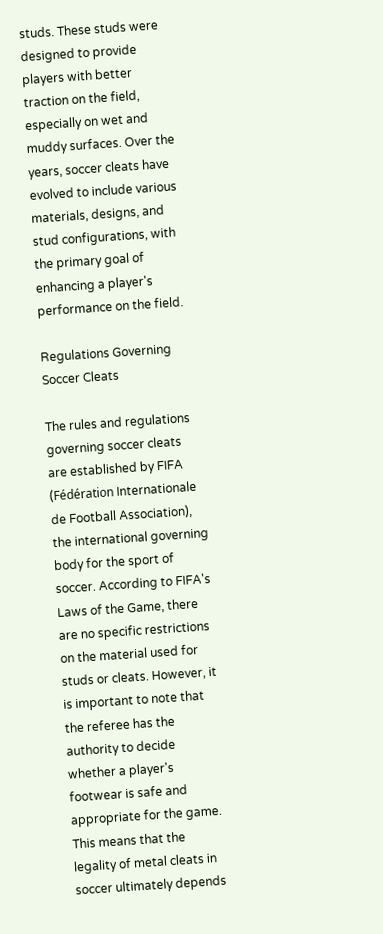studs. These studs were designed to provide players with better traction on the field, especially on wet and muddy surfaces. Over the years, soccer cleats have evolved to include various materials, designs, and stud configurations, with the primary goal of enhancing a player's performance on the field.

Regulations Governing Soccer Cleats

The rules and regulations governing soccer cleats are established by FIFA (Fédération Internationale de Football Association), the international governing body for the sport of soccer. According to FIFA's Laws of the Game, there are no specific restrictions on the material used for studs or cleats. However, it is important to note that the referee has the authority to decide whether a player's footwear is safe and appropriate for the game. This means that the legality of metal cleats in soccer ultimately depends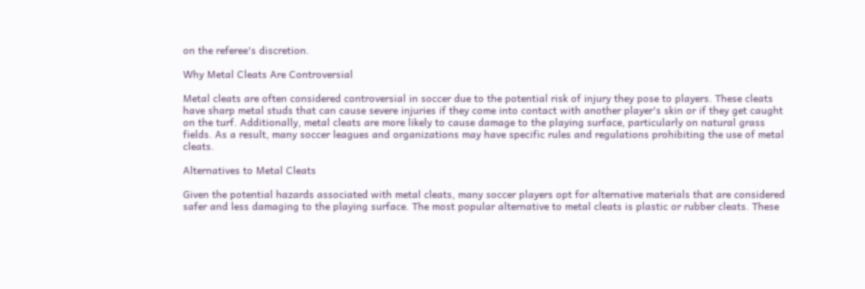on the referee's discretion.

Why Metal Cleats Are Controversial

Metal cleats are often considered controversial in soccer due to the potential risk of injury they pose to players. These cleats have sharp metal studs that can cause severe injuries if they come into contact with another player's skin or if they get caught on the turf. Additionally, metal cleats are more likely to cause damage to the playing surface, particularly on natural grass fields. As a result, many soccer leagues and organizations may have specific rules and regulations prohibiting the use of metal cleats.

Alternatives to Metal Cleats

Given the potential hazards associated with metal cleats, many soccer players opt for alternative materials that are considered safer and less damaging to the playing surface. The most popular alternative to metal cleats is plastic or rubber cleats. These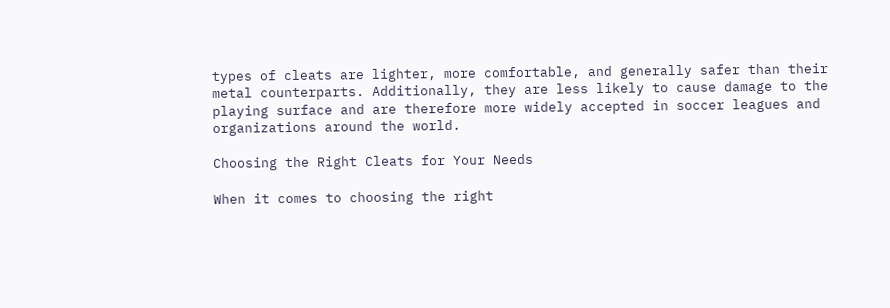types of cleats are lighter, more comfortable, and generally safer than their metal counterparts. Additionally, they are less likely to cause damage to the playing surface and are therefore more widely accepted in soccer leagues and organizations around the world.

Choosing the Right Cleats for Your Needs

When it comes to choosing the right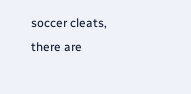soccer cleats, there are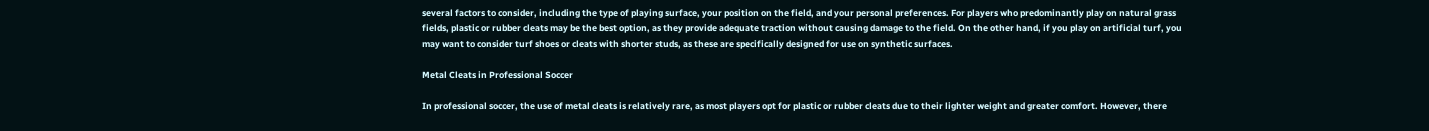several factors to consider, including the type of playing surface, your position on the field, and your personal preferences. For players who predominantly play on natural grass fields, plastic or rubber cleats may be the best option, as they provide adequate traction without causing damage to the field. On the other hand, if you play on artificial turf, you may want to consider turf shoes or cleats with shorter studs, as these are specifically designed for use on synthetic surfaces.

Metal Cleats in Professional Soccer

In professional soccer, the use of metal cleats is relatively rare, as most players opt for plastic or rubber cleats due to their lighter weight and greater comfort. However, there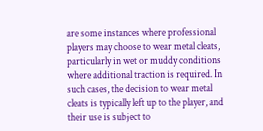are some instances where professional players may choose to wear metal cleats, particularly in wet or muddy conditions where additional traction is required. In such cases, the decision to wear metal cleats is typically left up to the player, and their use is subject to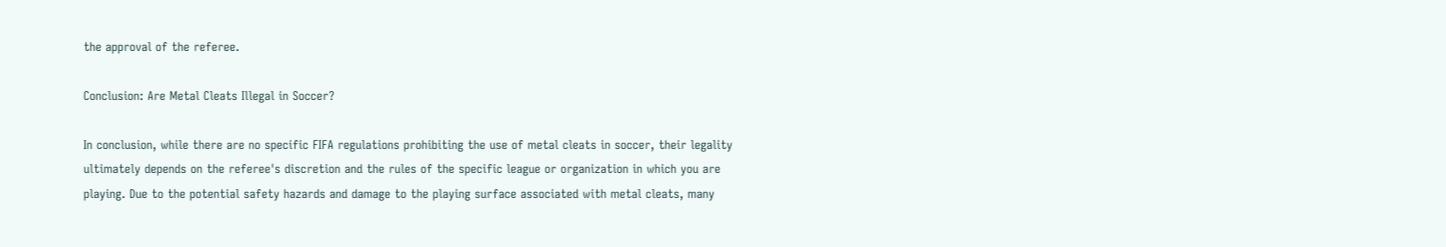the approval of the referee.

Conclusion: Are Metal Cleats Illegal in Soccer?

In conclusion, while there are no specific FIFA regulations prohibiting the use of metal cleats in soccer, their legality ultimately depends on the referee's discretion and the rules of the specific league or organization in which you are playing. Due to the potential safety hazards and damage to the playing surface associated with metal cleats, many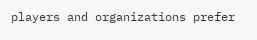players and organizations prefer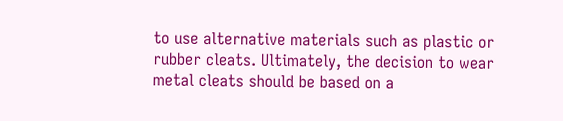to use alternative materials such as plastic or rubber cleats. Ultimately, the decision to wear metal cleats should be based on a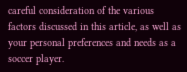careful consideration of the various factors discussed in this article, as well as your personal preferences and needs as a soccer player.